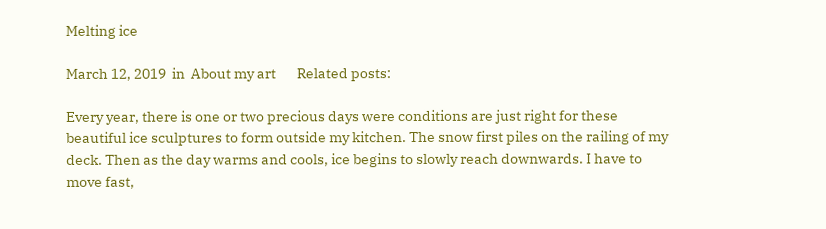Melting ice

March 12, 2019  in  About my art       Related posts:

Every year, there is one or two precious days were conditions are just right for these beautiful ice sculptures to form outside my kitchen. The snow first piles on the railing of my deck. Then as the day warms and cools, ice begins to slowly reach downwards. I have to move fast,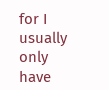for I usually only have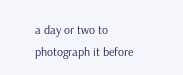a day or two to photograph it before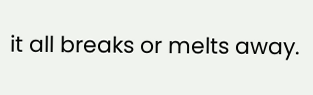it all breaks or melts away.